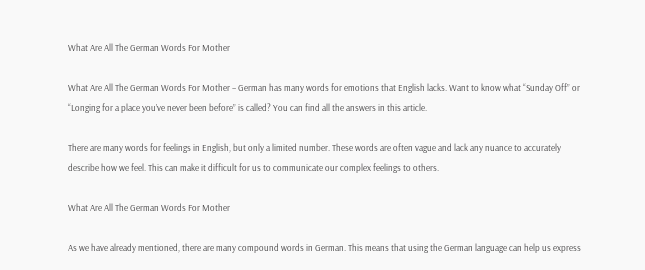What Are All The German Words For Mother

What Are All The German Words For Mother – German has many words for emotions that English lacks. Want to know what “Sunday Off” or “Longing for a place you’ve never been before” is called? You can find all the answers in this article.

There are many words for feelings in English, but only a limited number. These words are often vague and lack any nuance to accurately describe how we feel. This can make it difficult for us to communicate our complex feelings to others.

What Are All The German Words For Mother

As we have already mentioned, there are many compound words in German. This means that using the German language can help us express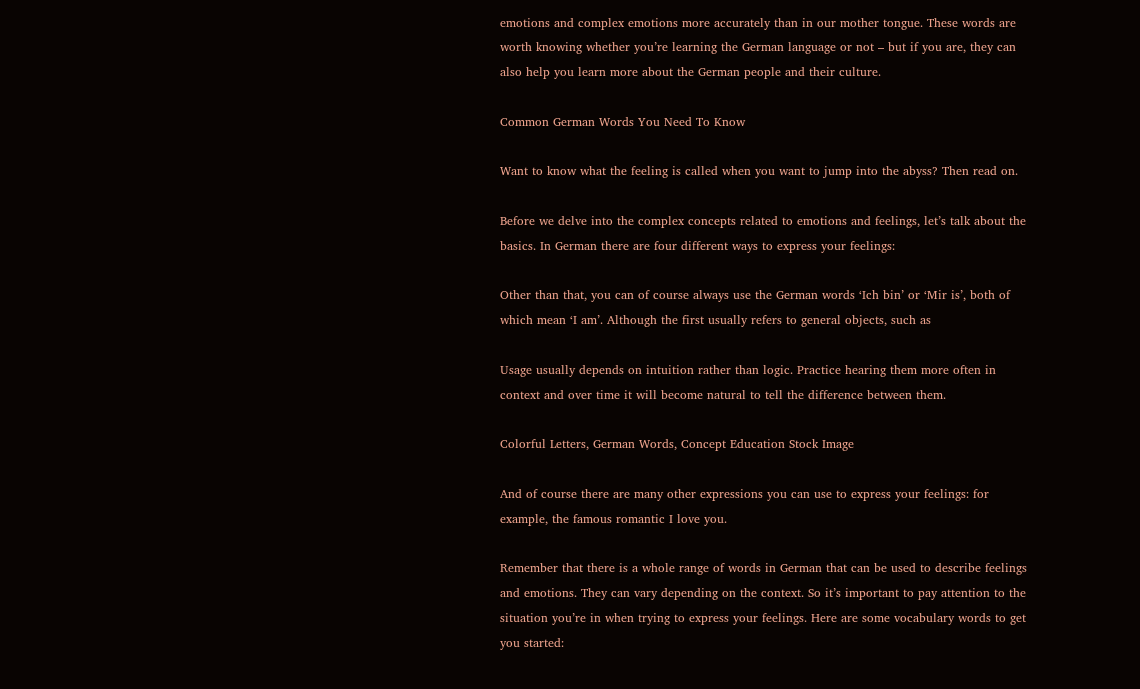emotions and complex emotions more accurately than in our mother tongue. These words are worth knowing whether you’re learning the German language or not – but if you are, they can also help you learn more about the German people and their culture.

Common German Words You Need To Know

Want to know what the feeling is called when you want to jump into the abyss? Then read on.

Before we delve into the complex concepts related to emotions and feelings, let’s talk about the basics. In German there are four different ways to express your feelings:

Other than that, you can of course always use the German words ‘Ich bin’ or ‘Mir is’, both of which mean ‘I am’. Although the first usually refers to general objects, such as

Usage usually depends on intuition rather than logic. Practice hearing them more often in context and over time it will become natural to tell the difference between them.

Colorful Letters, German Words, Concept Education Stock Image

And of course there are many other expressions you can use to express your feelings: for example, the famous romantic I love you.

Remember that there is a whole range of words in German that can be used to describe feelings and emotions. They can vary depending on the context. So it’s important to pay attention to the situation you’re in when trying to express your feelings. Here are some vocabulary words to get you started: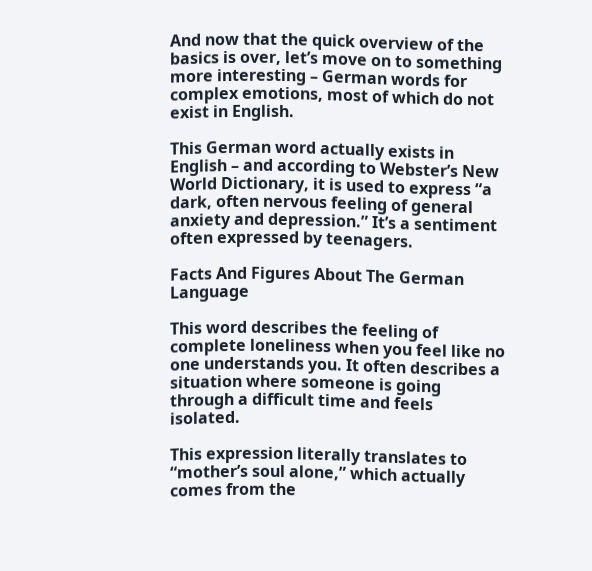And now that the quick overview of the basics is over, let’s move on to something more interesting – German words for complex emotions, most of which do not exist in English.

This German word actually exists in English – and according to Webster’s New World Dictionary, it is used to express “a dark, often nervous feeling of general anxiety and depression.” It’s a sentiment often expressed by teenagers.

Facts And Figures About The German Language

This word describes the feeling of complete loneliness when you feel like no one understands you. It often describes a situation where someone is going through a difficult time and feels isolated.

This expression literally translates to “mother’s soul alone,” which actually comes from the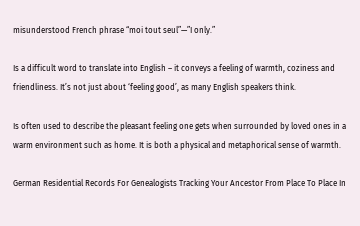misunderstood French phrase “moi tout seul”—”I only.”

Is a difficult word to translate into English – it conveys a feeling of warmth, coziness and friendliness. It’s not just about ‘feeling good’, as many English speakers think.

Is often used to describe the pleasant feeling one gets when surrounded by loved ones in a warm environment such as home. It is both a physical and metaphorical sense of warmth.

German Residential Records For Genealogists Tracking Your Ancestor From Place To Place In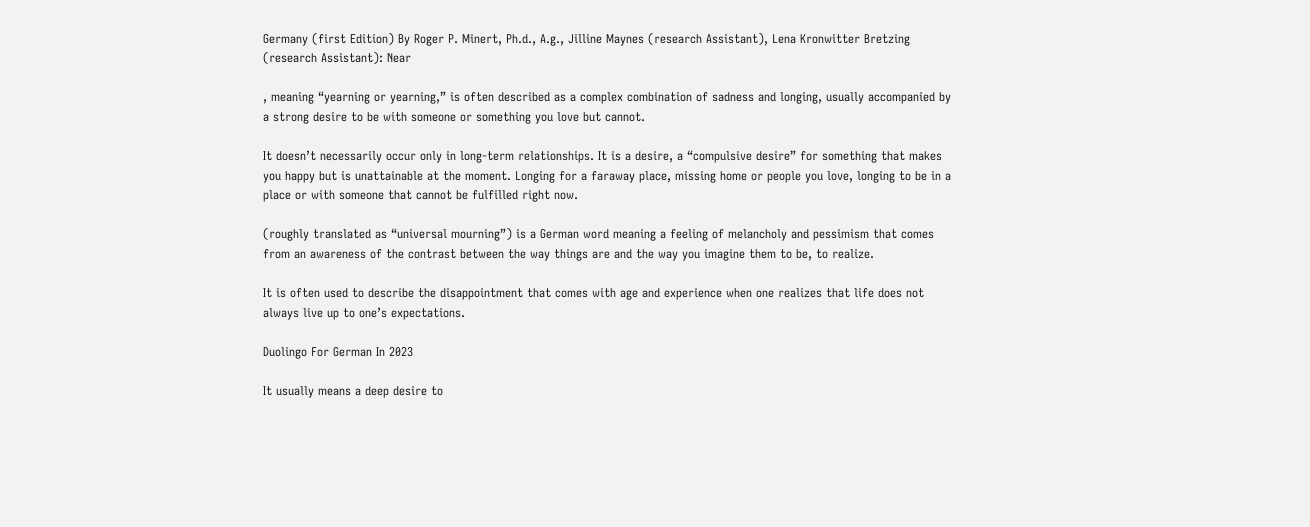Germany (first Edition) By Roger P. Minert, Ph.d., A.g., Jilline Maynes (research Assistant), Lena Kronwitter Bretzing (research Assistant): Near

, meaning “yearning or yearning,” is often described as a complex combination of sadness and longing, usually accompanied by a strong desire to be with someone or something you love but cannot.

It doesn’t necessarily occur only in long-term relationships. It is a desire, a “compulsive desire” for something that makes you happy but is unattainable at the moment. Longing for a faraway place, missing home or people you love, longing to be in a place or with someone that cannot be fulfilled right now.

(roughly translated as “universal mourning”) is a German word meaning a feeling of melancholy and pessimism that comes from an awareness of the contrast between the way things are and the way you imagine them to be, to realize.

It is often used to describe the disappointment that comes with age and experience when one realizes that life does not always live up to one’s expectations.

Duolingo For German In 2023

It usually means a deep desire to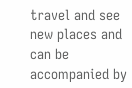travel and see new places and can be accompanied by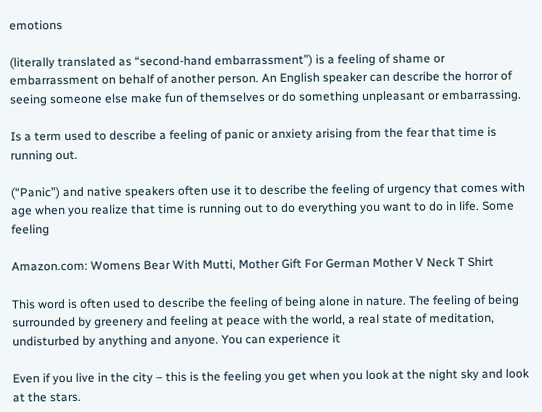emotions

(literally translated as “second-hand embarrassment”) is a feeling of shame or embarrassment on behalf of another person. An English speaker can describe the horror of seeing someone else make fun of themselves or do something unpleasant or embarrassing.

Is a term used to describe a feeling of panic or anxiety arising from the fear that time is running out.

(“Panic”) and native speakers often use it to describe the feeling of urgency that comes with age when you realize that time is running out to do everything you want to do in life. Some feeling

Amazon.com: Womens Bear With Mutti, Mother Gift For German Mother V Neck T Shirt

This word is often used to describe the feeling of being alone in nature. The feeling of being surrounded by greenery and feeling at peace with the world, a real state of meditation, undisturbed by anything and anyone. You can experience it

Even if you live in the city – this is the feeling you get when you look at the night sky and look at the stars.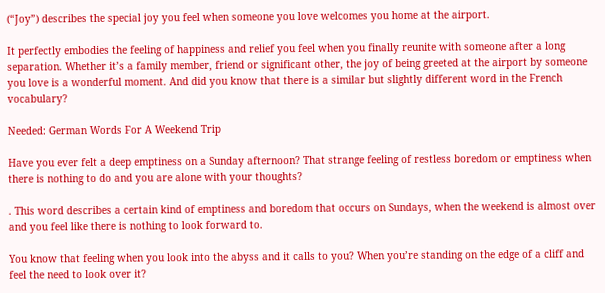(“Joy”) describes the special joy you feel when someone you love welcomes you home at the airport.

It perfectly embodies the feeling of happiness and relief you feel when you finally reunite with someone after a long separation. Whether it’s a family member, friend or significant other, the joy of being greeted at the airport by someone you love is a wonderful moment. And did you know that there is a similar but slightly different word in the French vocabulary?

Needed: German Words For A Weekend Trip

Have you ever felt a deep emptiness on a Sunday afternoon? That strange feeling of restless boredom or emptiness when there is nothing to do and you are alone with your thoughts?

. This word describes a certain kind of emptiness and boredom that occurs on Sundays, when the weekend is almost over and you feel like there is nothing to look forward to.

You know that feeling when you look into the abyss and it calls to you? When you’re standing on the edge of a cliff and feel the need to look over it?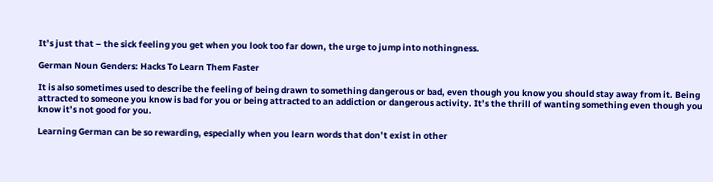It’s just that – the sick feeling you get when you look too far down, the urge to jump into nothingness.

German Noun Genders: Hacks To Learn Them Faster

It is also sometimes used to describe the feeling of being drawn to something dangerous or bad, even though you know you should stay away from it. Being attracted to someone you know is bad for you or being attracted to an addiction or dangerous activity. It’s the thrill of wanting something even though you know it’s not good for you.

Learning German can be so rewarding, especially when you learn words that don’t exist in other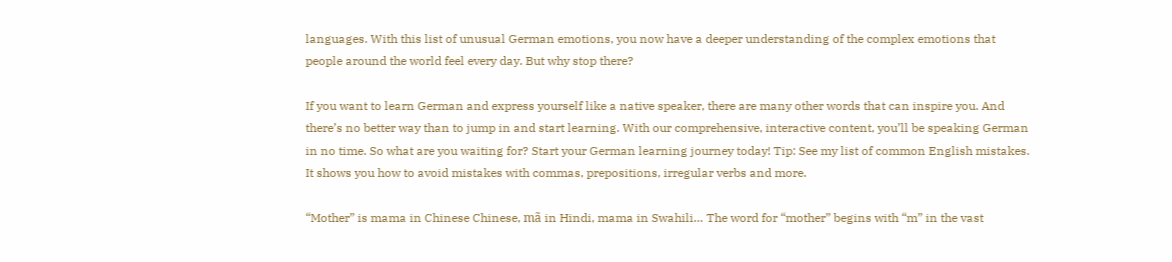languages. With this list of unusual German emotions, you now have a deeper understanding of the complex emotions that people around the world feel every day. But why stop there?

If you want to learn German and express yourself like a native speaker, there are many other words that can inspire you. And there’s no better way than to jump in and start learning. With our comprehensive, interactive content, you’ll be speaking German in no time. So what are you waiting for? Start your German learning journey today! Tip: See my list of common English mistakes. It shows you how to avoid mistakes with commas, prepositions, irregular verbs and more.

“Mother” is mama in Chinese Chinese, mã in Hindi, mama in Swahili… The word for “mother” begins with “m” in the vast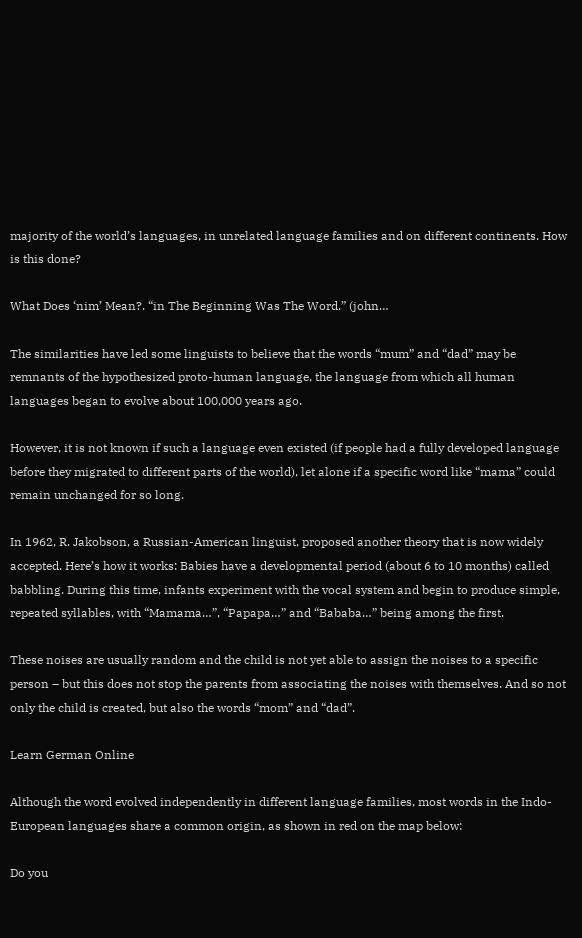majority of the world’s languages, in unrelated language families and on different continents. How is this done?

What Does ‘nim’ Mean?. “in The Beginning Was The Word.” (john…

The similarities have led some linguists to believe that the words “mum” and “dad” may be remnants of the hypothesized proto-human language, the language from which all human languages began to evolve about 100,000 years ago.

However, it is not known if such a language even existed (if people had a fully developed language before they migrated to different parts of the world), let alone if a specific word like “mama” could remain unchanged for so long.

In 1962, R. Jakobson, a Russian-American linguist, proposed another theory that is now widely accepted. Here’s how it works: Babies have a developmental period (about 6 to 10 months) called babbling. During this time, infants experiment with the vocal system and begin to produce simple, repeated syllables, with “Mamama…”, “Papapa…” and “Bababa…” being among the first.

These noises are usually random and the child is not yet able to assign the noises to a specific person – but this does not stop the parents from associating the noises with themselves. And so not only the child is created, but also the words “mom” and “dad”.

Learn German Online

Although the word evolved independently in different language families, most words in the Indo-European languages share a common origin, as shown in red on the map below:

Do you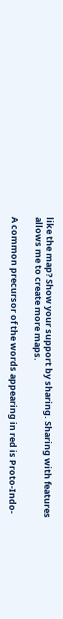like the map? Show your support by sharing. Sharing with features allows me to create more maps.

A common precursor of the words appearing in red is Proto-Indo-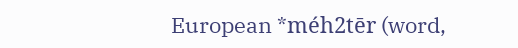European *méh2tēr (word,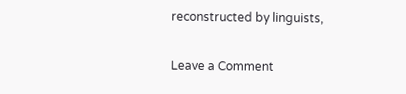reconstructed by linguists,

Leave a Comment